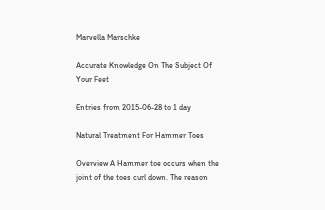Marvella Marschke

Accurate Knowledge On The Subject Of Your Feet

Entries from 2015-06-28 to 1 day

Natural Treatment For Hammer Toes

Overview A Hammer toe occurs when the joint of the toes curl down. The reason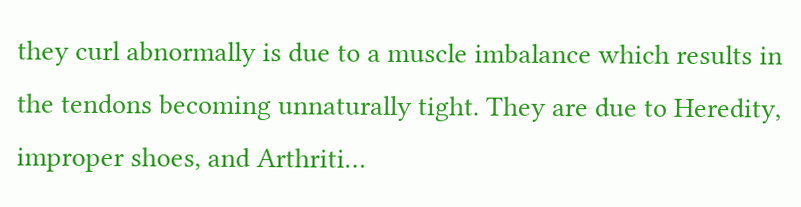they curl abnormally is due to a muscle imbalance which results in the tendons becoming unnaturally tight. They are due to Heredity, improper shoes, and Arthriti…